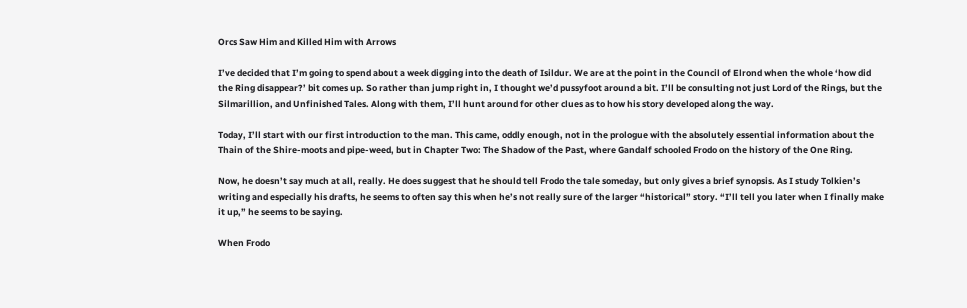Orcs Saw Him and Killed Him with Arrows

I’ve decided that I’m going to spend about a week digging into the death of Isildur. We are at the point in the Council of Elrond when the whole ‘how did the Ring disappear?’ bit comes up. So rather than jump right in, I thought we’d pussyfoot around a bit. I’ll be consulting not just Lord of the Rings, but the Silmarillion, and Unfinished Tales. Along with them, I’ll hunt around for other clues as to how his story developed along the way.

Today, I’ll start with our first introduction to the man. This came, oddly enough, not in the prologue with the absolutely essential information about the Thain of the Shire-moots and pipe-weed, but in Chapter Two: The Shadow of the Past, where Gandalf schooled Frodo on the history of the One Ring.

Now, he doesn’t say much at all, really. He does suggest that he should tell Frodo the tale someday, but only gives a brief synopsis. As I study Tolkien’s writing and especially his drafts, he seems to often say this when he’s not really sure of the larger “historical” story. “I’ll tell you later when I finally make it up,” he seems to be saying.

When Frodo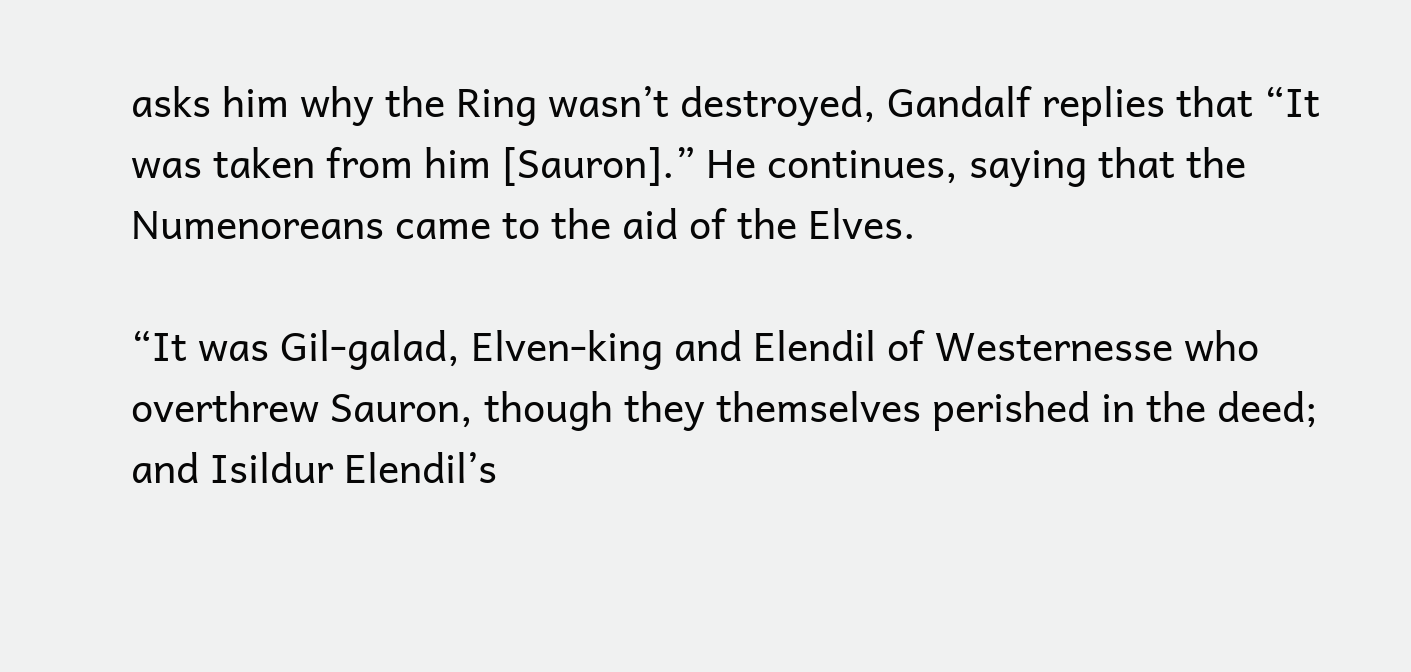asks him why the Ring wasn’t destroyed, Gandalf replies that “It was taken from him [Sauron].” He continues, saying that the Numenoreans came to the aid of the Elves.

“It was Gil-galad, Elven-king and Elendil of Westernesse who overthrew Sauron, though they themselves perished in the deed; and Isildur Elendil’s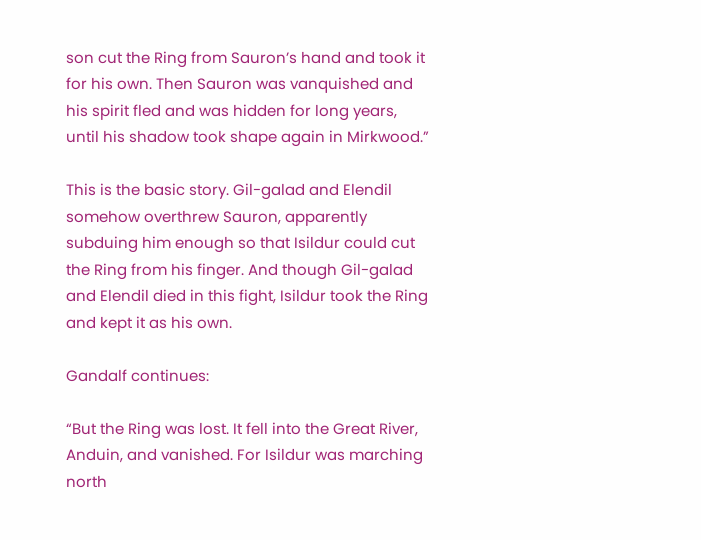son cut the Ring from Sauron’s hand and took it for his own. Then Sauron was vanquished and his spirit fled and was hidden for long years, until his shadow took shape again in Mirkwood.”

This is the basic story. Gil-galad and Elendil somehow overthrew Sauron, apparently subduing him enough so that Isildur could cut the Ring from his finger. And though Gil-galad and Elendil died in this fight, Isildur took the Ring and kept it as his own.

Gandalf continues:

“But the Ring was lost. It fell into the Great River, Anduin, and vanished. For Isildur was marching north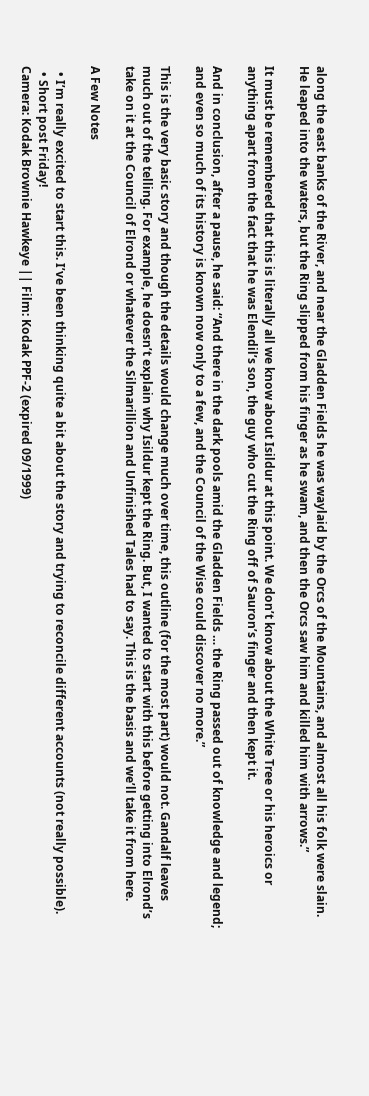along the east banks of the River, and near the Gladden Fields he was waylaid by the Orcs of the Mountains, and almost all his folk were slain. He leaped into the waters, but the Ring slipped from his finger as he swam, and then the Orcs saw him and killed him with arrows.”

It must be remembered that this is literally all we know about Isildur at this point. We don’t know about the White Tree or his heroics or anything apart from the fact that he was Elendil’s son, the guy who cut the Ring off of Sauron’s finger and then kept it.

And in conclusion, after a pause, he said: “And there in the dark pools amid the Gladden Fields … the Ring passed out of knowledge and legend; and even so much of its history is known now only to a few, and the Council of the Wise could discover no more.”

This is the very basic story and though the details would change much over time, this outline (for the most part) would not. Gandalf leaves much out of the telling. For example, he doesn’t explain why Isildur kept the Ring. But, I wanted to start with this before getting into Elrond’s take on it at the Council of Elrond or whatever the Silmarillion and Unfinished Tales had to say. This is the basis and we’ll take it from here.

A Few Notes

  • I’m really excited to start this. I’ve been thinking quite a bit about the story and trying to reconcile different accounts (not really possible).
  • Short post Friday!
Camera: Kodak Brownie Hawkeye || Film: Kodak PPF-2 (expired 09/1999)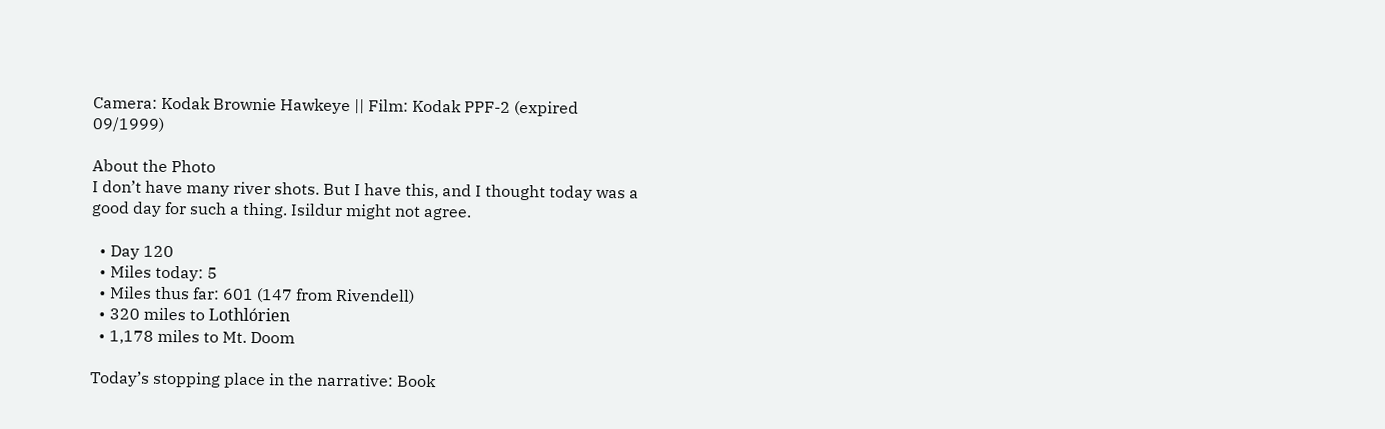Camera: Kodak Brownie Hawkeye || Film: Kodak PPF-2 (expired 09/1999)

About the Photo
I don’t have many river shots. But I have this, and I thought today was a good day for such a thing. Isildur might not agree.

  • Day 120
  • Miles today: 5
  • Miles thus far: 601 (147 from Rivendell)
  • 320 miles to Lothlórien
  • 1,178 miles to Mt. Doom

Today’s stopping place in the narrative: Book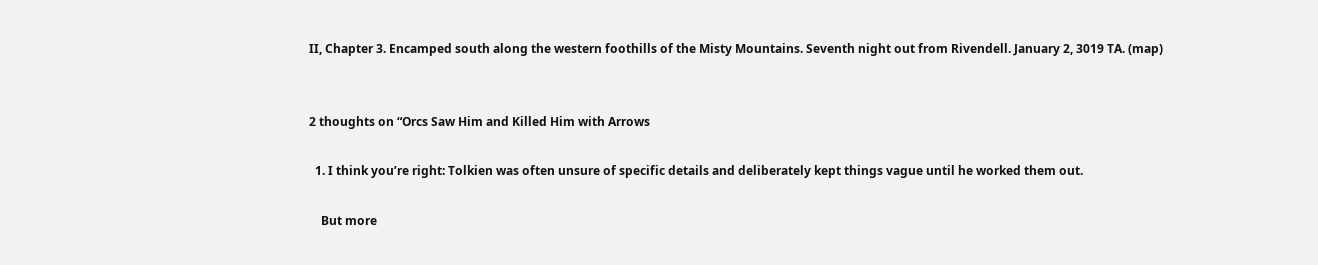II, Chapter 3. Encamped south along the western foothills of the Misty Mountains. Seventh night out from Rivendell. January 2, 3019 TA. (map)


2 thoughts on “Orcs Saw Him and Killed Him with Arrows

  1. I think you’re right: Tolkien was often unsure of specific details and deliberately kept things vague until he worked them out.

    But more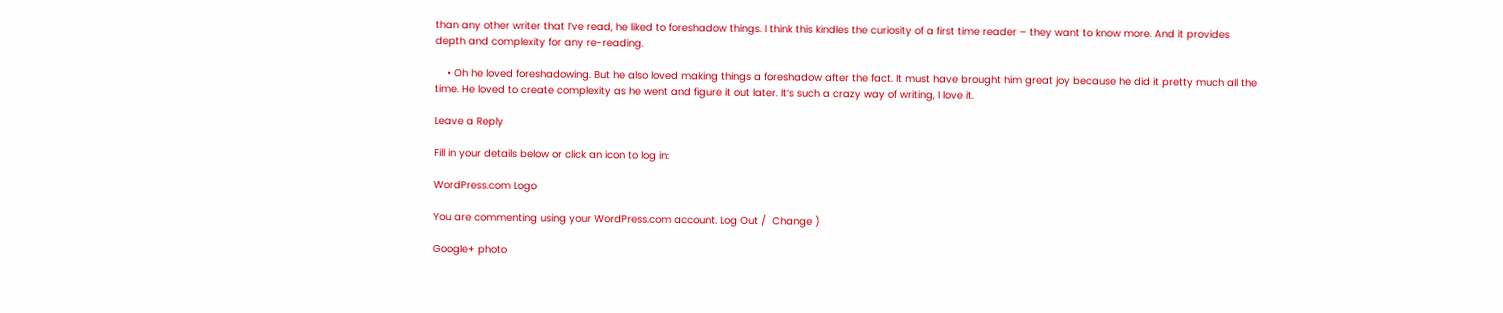than any other writer that I’ve read, he liked to foreshadow things. I think this kindles the curiosity of a first time reader – they want to know more. And it provides depth and complexity for any re-reading.

    • Oh he loved foreshadowing. But he also loved making things a foreshadow after the fact. It must have brought him great joy because he did it pretty much all the time. He loved to create complexity as he went and figure it out later. It’s such a crazy way of writing, I love it.

Leave a Reply

Fill in your details below or click an icon to log in:

WordPress.com Logo

You are commenting using your WordPress.com account. Log Out /  Change )

Google+ photo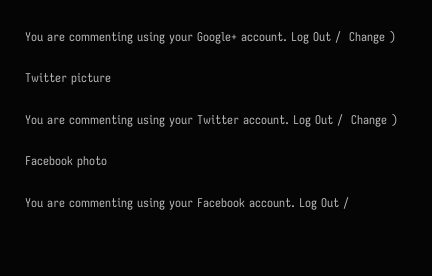You are commenting using your Google+ account. Log Out /  Change )

Twitter picture

You are commenting using your Twitter account. Log Out /  Change )

Facebook photo

You are commenting using your Facebook account. Log Out /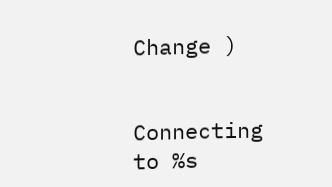Change )


Connecting to %s